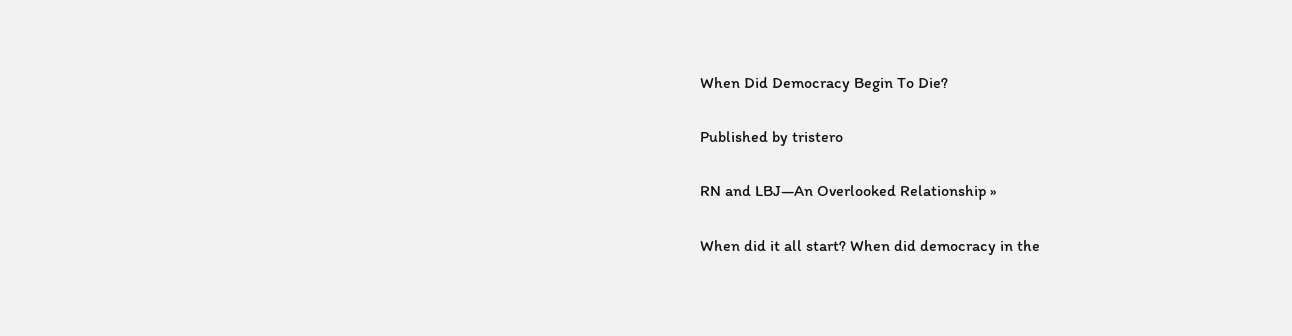When Did Democracy Begin To Die?

Published by tristero

RN and LBJ—An Overlooked Relationship »

When did it all start? When did democracy in the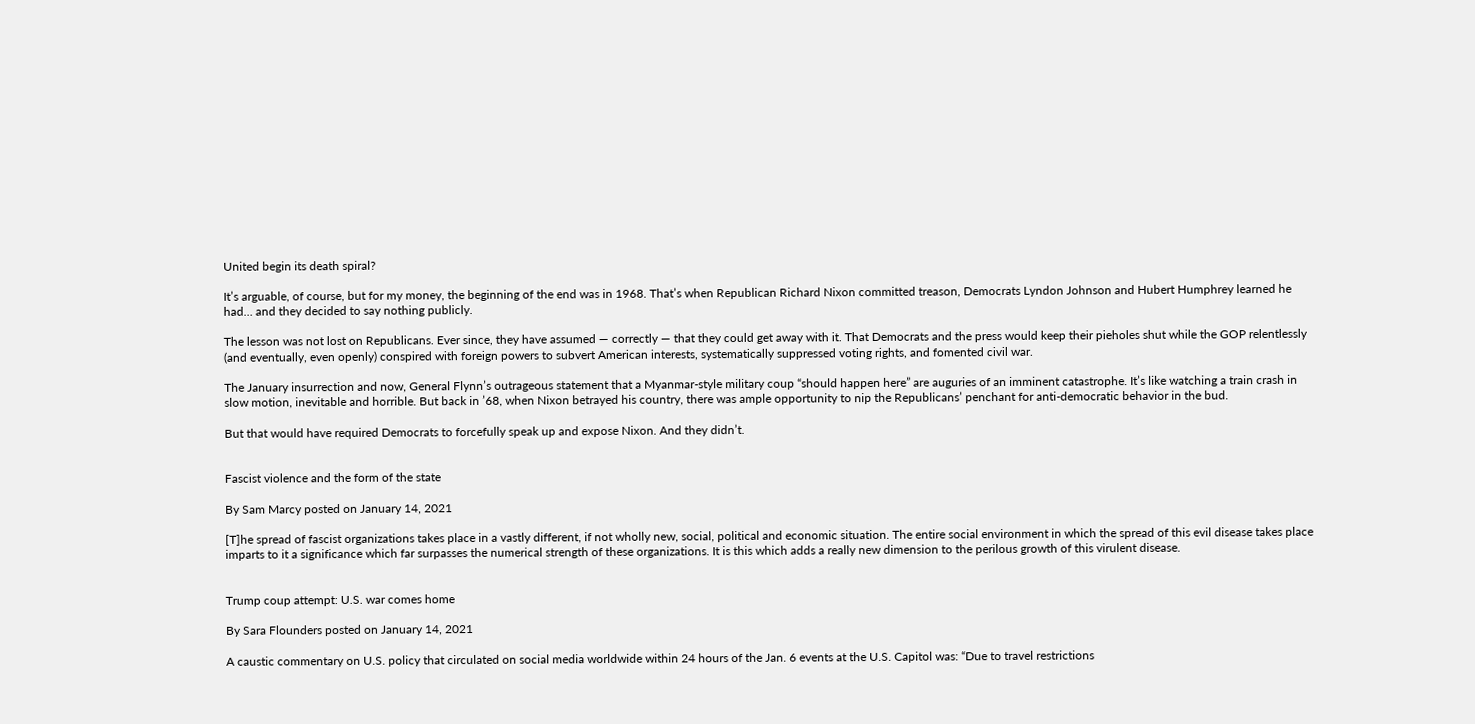United begin its death spiral?

It’s arguable, of course, but for my money, the beginning of the end was in 1968. That’s when Republican Richard Nixon committed treason, Democrats Lyndon Johnson and Hubert Humphrey learned he had… and they decided to say nothing publicly.

The lesson was not lost on Republicans. Ever since, they have assumed — correctly — that they could get away with it. That Democrats and the press would keep their pieholes shut while the GOP relentlessly (and eventually, even openly) conspired with foreign powers to subvert American interests, systematically suppressed voting rights, and fomented civil war.

The January insurrection and now, General Flynn’s outrageous statement that a Myanmar-style military coup “should happen here” are auguries of an imminent catastrophe. It’s like watching a train crash in slow motion, inevitable and horrible. But back in ’68, when Nixon betrayed his country, there was ample opportunity to nip the Republicans’ penchant for anti-democratic behavior in the bud.

But that would have required Democrats to forcefully speak up and expose Nixon. And they didn’t.


Fascist violence and the form of the state

By Sam Marcy posted on January 14, 2021

[T]he spread of fascist organizations takes place in a vastly different, if not wholly new, social, political and economic situation. The entire social environment in which the spread of this evil disease takes place imparts to it a significance which far surpasses the numerical strength of these organizations. It is this which adds a really new dimension to the perilous growth of this virulent disease.


Trump coup attempt: U.S. war comes home

By Sara Flounders posted on January 14, 2021

A caustic commentary on U.S. policy that circulated on social media worldwide within 24 hours of the Jan. 6 events at the U.S. Capitol was: “Due to travel restrictions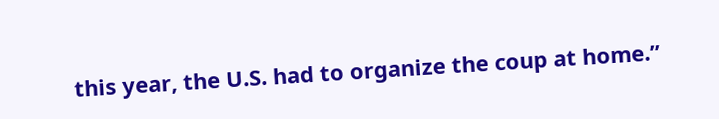this year, the U.S. had to organize the coup at home.”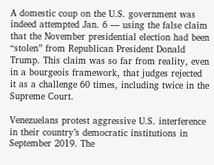A domestic coup on the U.S. government was indeed attempted Jan. 6 — using the false claim that the November presidential election had been “stolen” from Republican President Donald Trump. This claim was so far from reality, even in a bourgeois framework, that judges rejected it as a challenge 60 times, including twice in the Supreme Court.

Venezuelans protest aggressive U.S. interference in their country’s democratic institutions in September 2019. The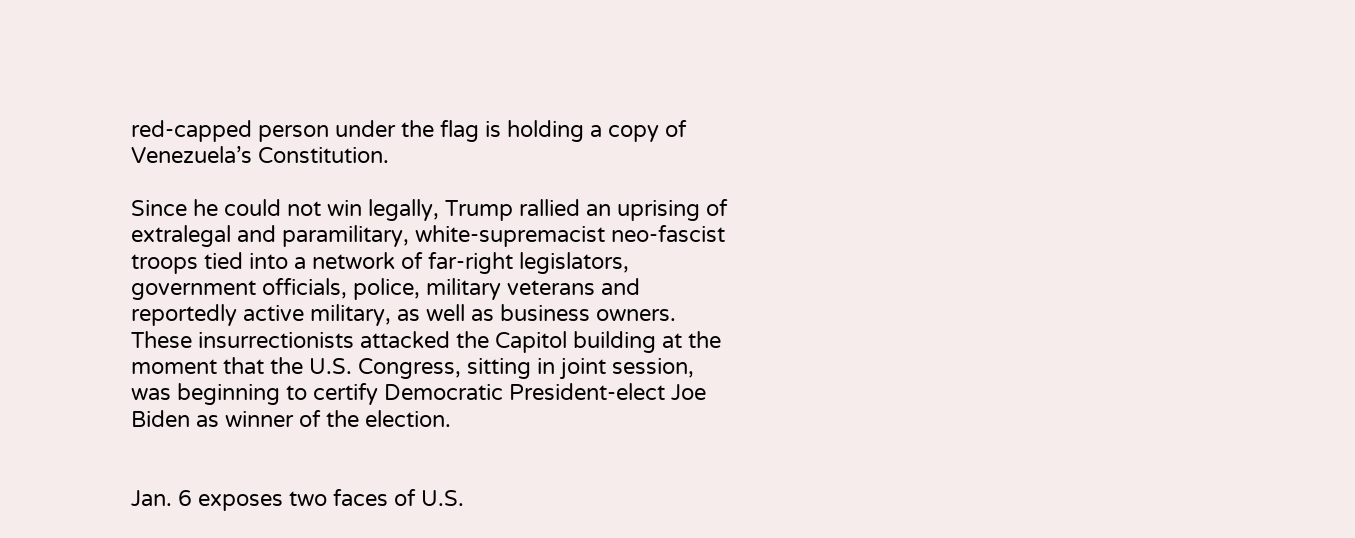red-capped person under the flag is holding a copy of Venezuela’s Constitution.

Since he could not win legally, Trump rallied an uprising of extralegal and paramilitary, white-supremacist neo-fascist troops tied into a network of far-right legislators, government officials, police, military veterans and reportedly active military, as well as business owners. These insurrectionists attacked the Capitol building at the moment that the U.S. Congress, sitting in joint session, was beginning to certify Democratic President-elect Joe Biden as winner of the election.


Jan. 6 exposes two faces of U.S.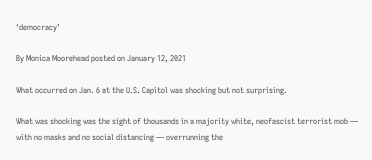‘democracy’

By Monica Moorehead posted on January 12, 2021

What occurred on Jan. 6 at the U.S. Capitol was shocking but not surprising.

What was shocking was the sight of thousands in a majority white, neofascist terrorist mob — with no masks and no social distancing — overrunning the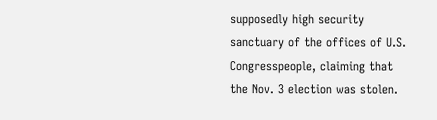supposedly high security sanctuary of the offices of U.S. Congresspeople, claiming that the Nov. 3 election was stolen.